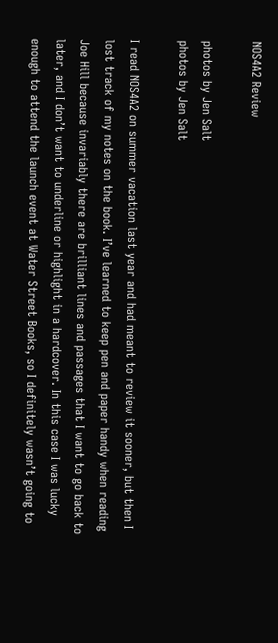NOS4A2 Review

photos by Jen Salt
photos by Jen Salt

I read NOS4A2 on summer vacation last year and had meant to review it sooner, but then I lost track of my notes on the book. I’ve learned to keep pen and paper handy when reading Joe Hill because invariably there are brilliant lines and passages that I want to go back to later, and I don’t want to underline or highlight in a hardcover. In this case I was lucky enough to attend the launch event at Water Street Books, so I definitely wasn’t going to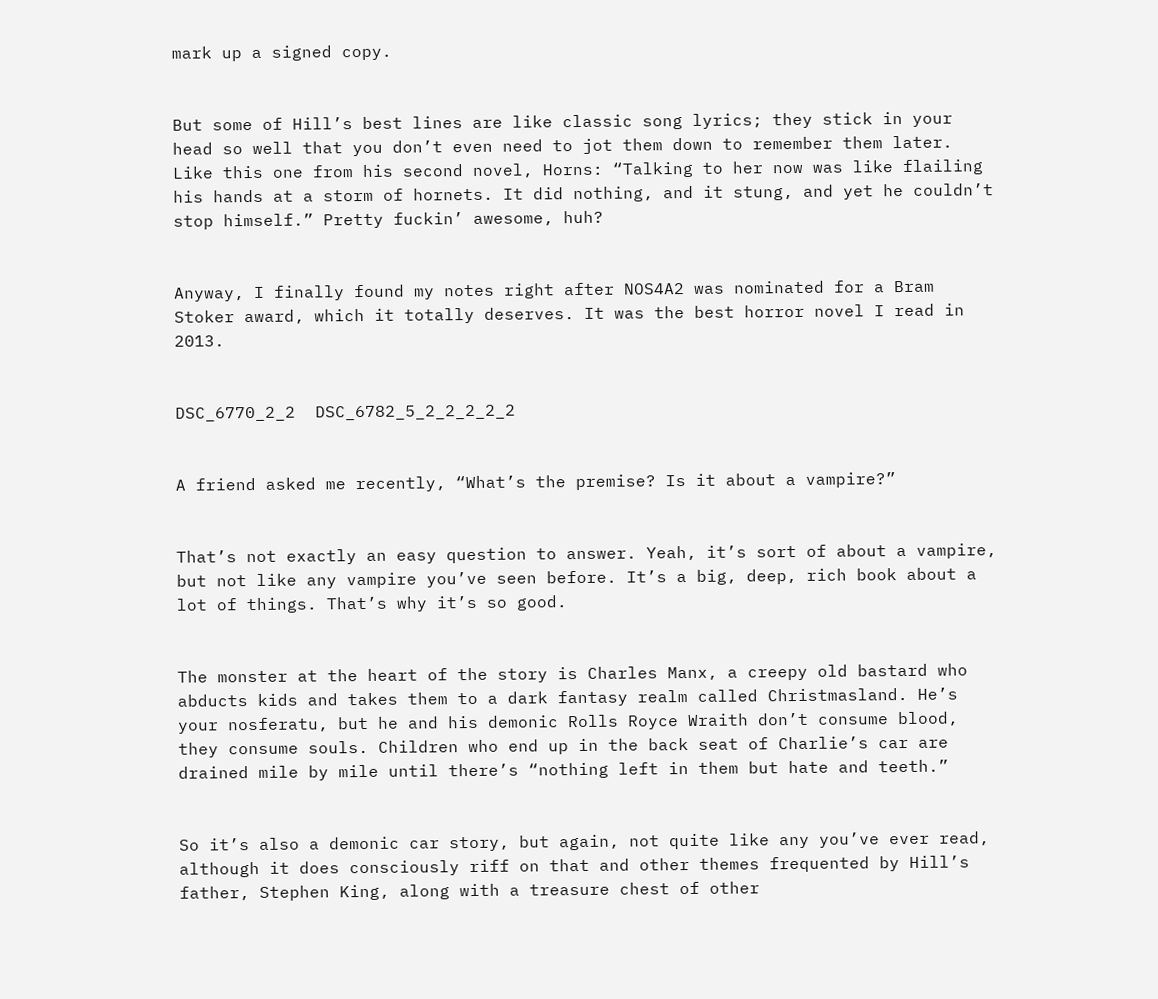mark up a signed copy.


But some of Hill’s best lines are like classic song lyrics; they stick in your head so well that you don’t even need to jot them down to remember them later. Like this one from his second novel, Horns: “Talking to her now was like flailing his hands at a storm of hornets. It did nothing, and it stung, and yet he couldn’t stop himself.” Pretty fuckin’ awesome, huh?


Anyway, I finally found my notes right after NOS4A2 was nominated for a Bram Stoker award, which it totally deserves. It was the best horror novel I read in 2013.


DSC_6770_2_2  DSC_6782_5_2_2_2_2_2


A friend asked me recently, “What’s the premise? Is it about a vampire?”


That’s not exactly an easy question to answer. Yeah, it’s sort of about a vampire, but not like any vampire you’ve seen before. It’s a big, deep, rich book about a lot of things. That’s why it’s so good.


The monster at the heart of the story is Charles Manx, a creepy old bastard who abducts kids and takes them to a dark fantasy realm called Christmasland. He’s your nosferatu, but he and his demonic Rolls Royce Wraith don’t consume blood, they consume souls. Children who end up in the back seat of Charlie’s car are drained mile by mile until there’s “nothing left in them but hate and teeth.”


So it’s also a demonic car story, but again, not quite like any you’ve ever read, although it does consciously riff on that and other themes frequented by Hill’s father, Stephen King, along with a treasure chest of other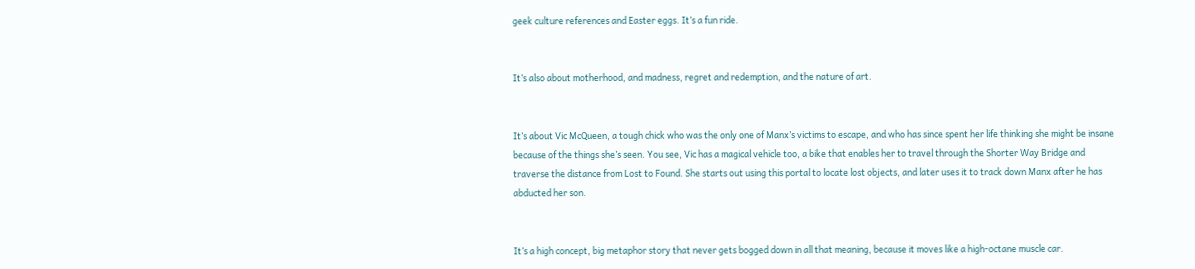geek culture references and Easter eggs. It’s a fun ride.


It’s also about motherhood, and madness, regret and redemption, and the nature of art.


It’s about Vic McQueen, a tough chick who was the only one of Manx’s victims to escape, and who has since spent her life thinking she might be insane because of the things she’s seen. You see, Vic has a magical vehicle too, a bike that enables her to travel through the Shorter Way Bridge and traverse the distance from Lost to Found. She starts out using this portal to locate lost objects, and later uses it to track down Manx after he has abducted her son.


It’s a high concept, big metaphor story that never gets bogged down in all that meaning, because it moves like a high-octane muscle car.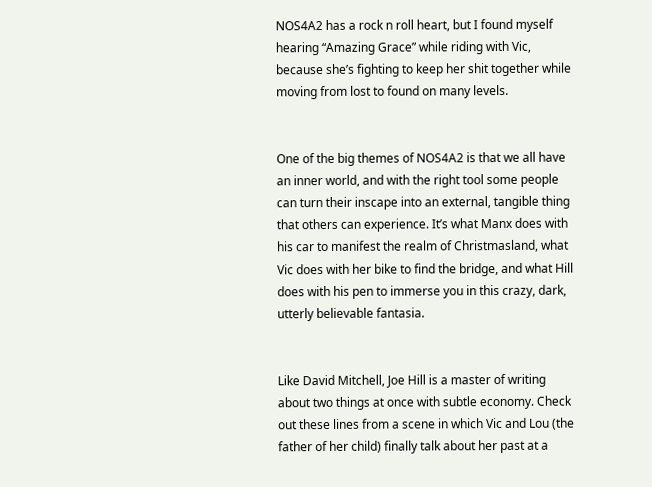NOS4A2 has a rock n roll heart, but I found myself hearing “Amazing Grace” while riding with Vic, because she’s fighting to keep her shit together while moving from lost to found on many levels.


One of the big themes of NOS4A2 is that we all have an inner world, and with the right tool some people can turn their inscape into an external, tangible thing that others can experience. It’s what Manx does with his car to manifest the realm of Christmasland, what Vic does with her bike to find the bridge, and what Hill does with his pen to immerse you in this crazy, dark, utterly believable fantasia.


Like David Mitchell, Joe Hill is a master of writing about two things at once with subtle economy. Check out these lines from a scene in which Vic and Lou (the father of her child) finally talk about her past at a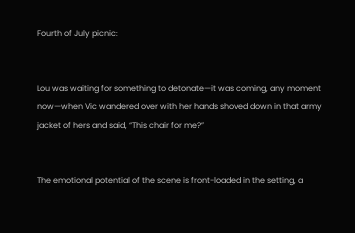Fourth of July picnic:


Lou was waiting for something to detonate—it was coming, any moment now—when Vic wandered over with her hands shoved down in that army jacket of hers and said, “This chair for me?”


The emotional potential of the scene is front-loaded in the setting, a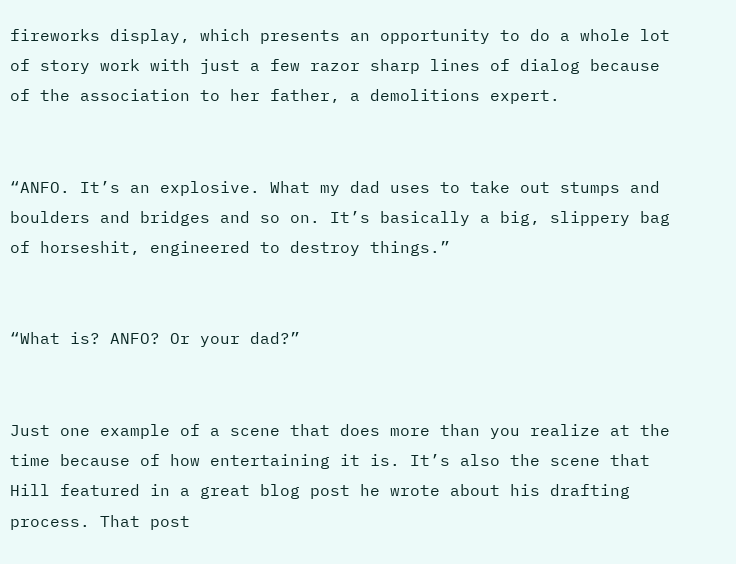fireworks display, which presents an opportunity to do a whole lot of story work with just a few razor sharp lines of dialog because of the association to her father, a demolitions expert.


“ANFO. It’s an explosive. What my dad uses to take out stumps and boulders and bridges and so on. It’s basically a big, slippery bag of horseshit, engineered to destroy things.”


“What is? ANFO? Or your dad?”


Just one example of a scene that does more than you realize at the time because of how entertaining it is. It’s also the scene that Hill featured in a great blog post he wrote about his drafting process. That post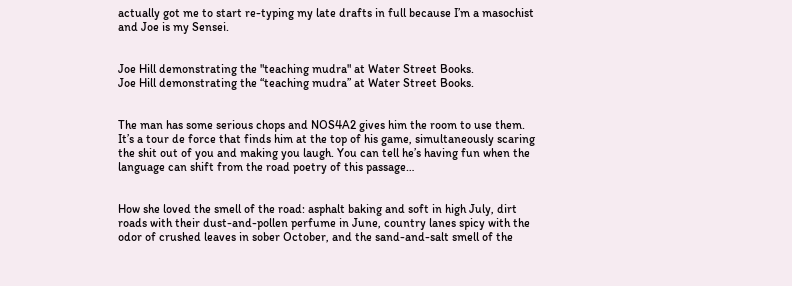actually got me to start re-typing my late drafts in full because I’m a masochist and Joe is my Sensei.


Joe Hill demonstrating the "teaching mudra" at Water Street Books.
Joe Hill demonstrating the “teaching mudra” at Water Street Books.


The man has some serious chops and NOS4A2 gives him the room to use them. It’s a tour de force that finds him at the top of his game, simultaneously scaring the shit out of you and making you laugh. You can tell he’s having fun when the language can shift from the road poetry of this passage…


How she loved the smell of the road: asphalt baking and soft in high July, dirt roads with their dust-and-pollen perfume in June, country lanes spicy with the odor of crushed leaves in sober October, and the sand-and-salt smell of the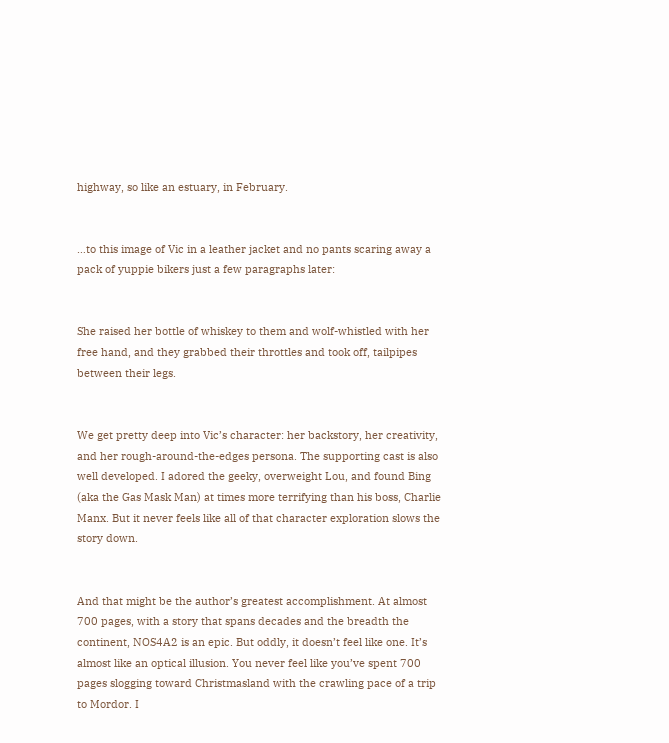highway, so like an estuary, in February.


…to this image of Vic in a leather jacket and no pants scaring away a pack of yuppie bikers just a few paragraphs later:


She raised her bottle of whiskey to them and wolf-whistled with her free hand, and they grabbed their throttles and took off, tailpipes between their legs.


We get pretty deep into Vic’s character: her backstory, her creativity, and her rough-around-the-edges persona. The supporting cast is also well developed. I adored the geeky, overweight Lou, and found Bing (aka the Gas Mask Man) at times more terrifying than his boss, Charlie Manx. But it never feels like all of that character exploration slows the story down.


And that might be the author’s greatest accomplishment. At almost 700 pages, with a story that spans decades and the breadth the continent, NOS4A2 is an epic. But oddly, it doesn’t feel like one. It’s almost like an optical illusion. You never feel like you’ve spent 700 pages slogging toward Christmasland with the crawling pace of a trip to Mordor. I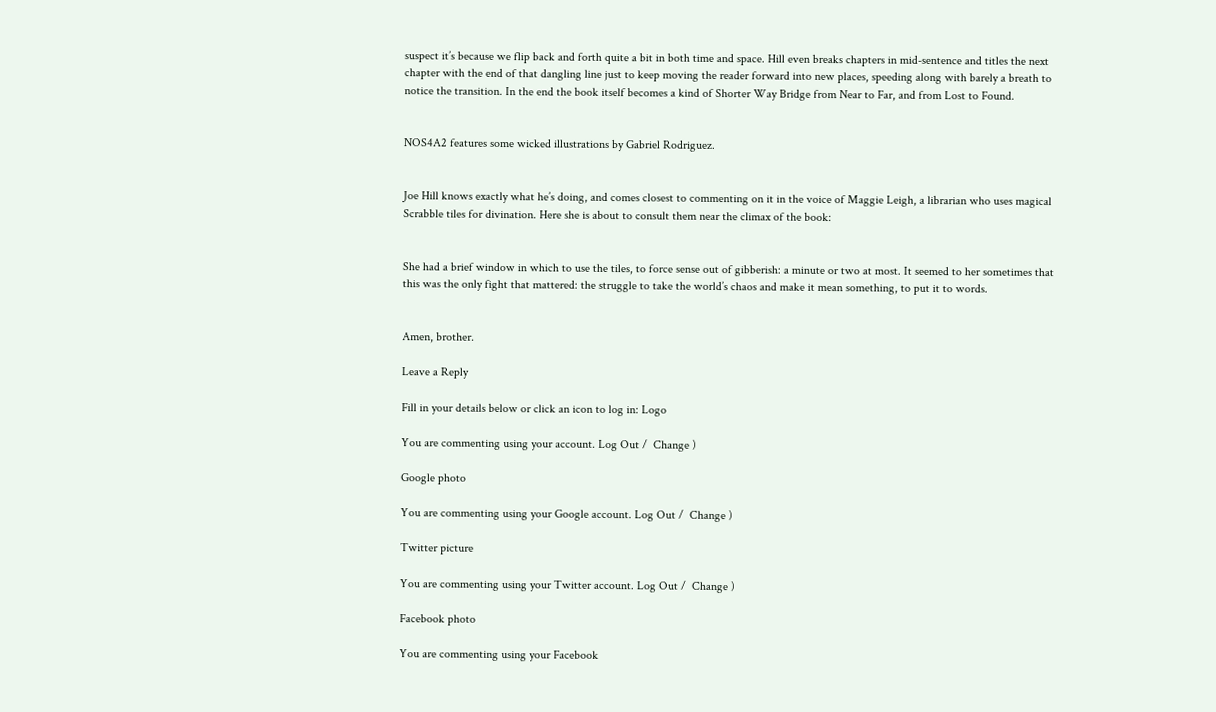suspect it’s because we flip back and forth quite a bit in both time and space. Hill even breaks chapters in mid-sentence and titles the next chapter with the end of that dangling line just to keep moving the reader forward into new places, speeding along with barely a breath to notice the transition. In the end the book itself becomes a kind of Shorter Way Bridge from Near to Far, and from Lost to Found.


NOS4A2 features some wicked illustrations by Gabriel Rodriguez.


Joe Hill knows exactly what he’s doing, and comes closest to commenting on it in the voice of Maggie Leigh, a librarian who uses magical Scrabble tiles for divination. Here she is about to consult them near the climax of the book:


She had a brief window in which to use the tiles, to force sense out of gibberish: a minute or two at most. It seemed to her sometimes that this was the only fight that mattered: the struggle to take the world’s chaos and make it mean something, to put it to words.


Amen, brother.

Leave a Reply

Fill in your details below or click an icon to log in: Logo

You are commenting using your account. Log Out /  Change )

Google photo

You are commenting using your Google account. Log Out /  Change )

Twitter picture

You are commenting using your Twitter account. Log Out /  Change )

Facebook photo

You are commenting using your Facebook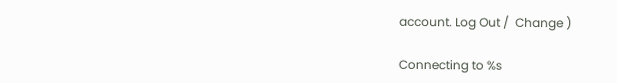account. Log Out /  Change )

Connecting to %s